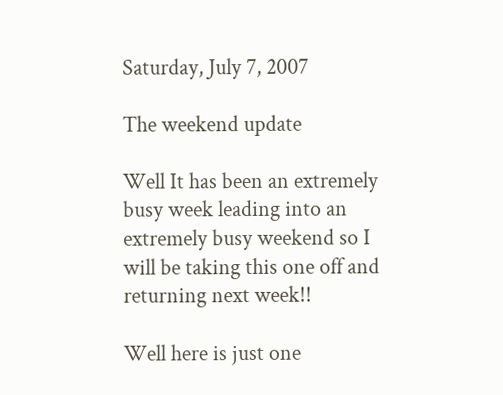Saturday, July 7, 2007

The weekend update

Well It has been an extremely busy week leading into an extremely busy weekend so I will be taking this one off and returning next week!!

Well here is just one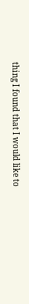thing I found that I would like to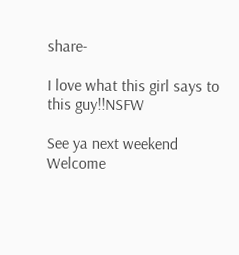share-

I love what this girl says to this guy!!NSFW

See ya next weekend
Welcome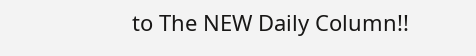to The NEW Daily Column!!